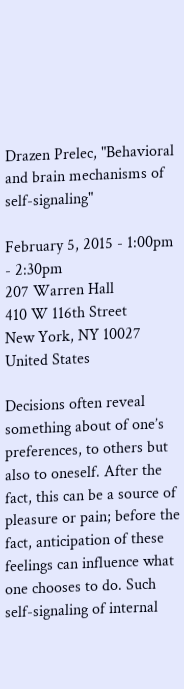Drazen Prelec, "Behavioral and brain mechanisms of self-signaling"

February 5, 2015 - 1:00pm - 2:30pm
207 Warren Hall
410 W 116th Street
New York, NY 10027
United States

Decisions often reveal something about of one’s preferences, to others but also to oneself. After the fact, this can be a source of pleasure or pain; before the fact, anticipation of these feelings can influence what one chooses to do. Such self-signaling of internal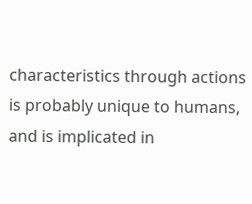characteristics through actions is probably unique to humans, and is implicated in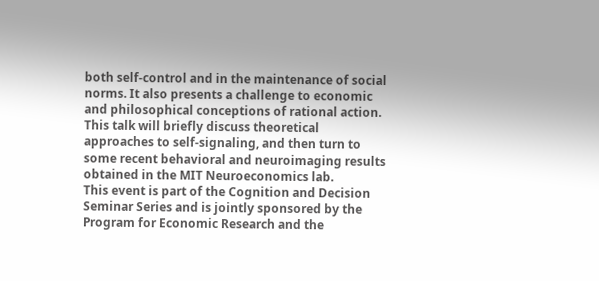both self-control and in the maintenance of social norms. It also presents a challenge to economic and philosophical conceptions of rational action. This talk will briefly discuss theoretical approaches to self-signaling, and then turn to some recent behavioral and neuroimaging results obtained in the MIT Neuroeconomics lab.
This event is part of the Cognition and Decision Seminar Series and is jointly sponsored by the Program for Economic Research and the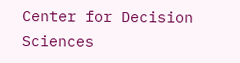Center for Decision Sciences